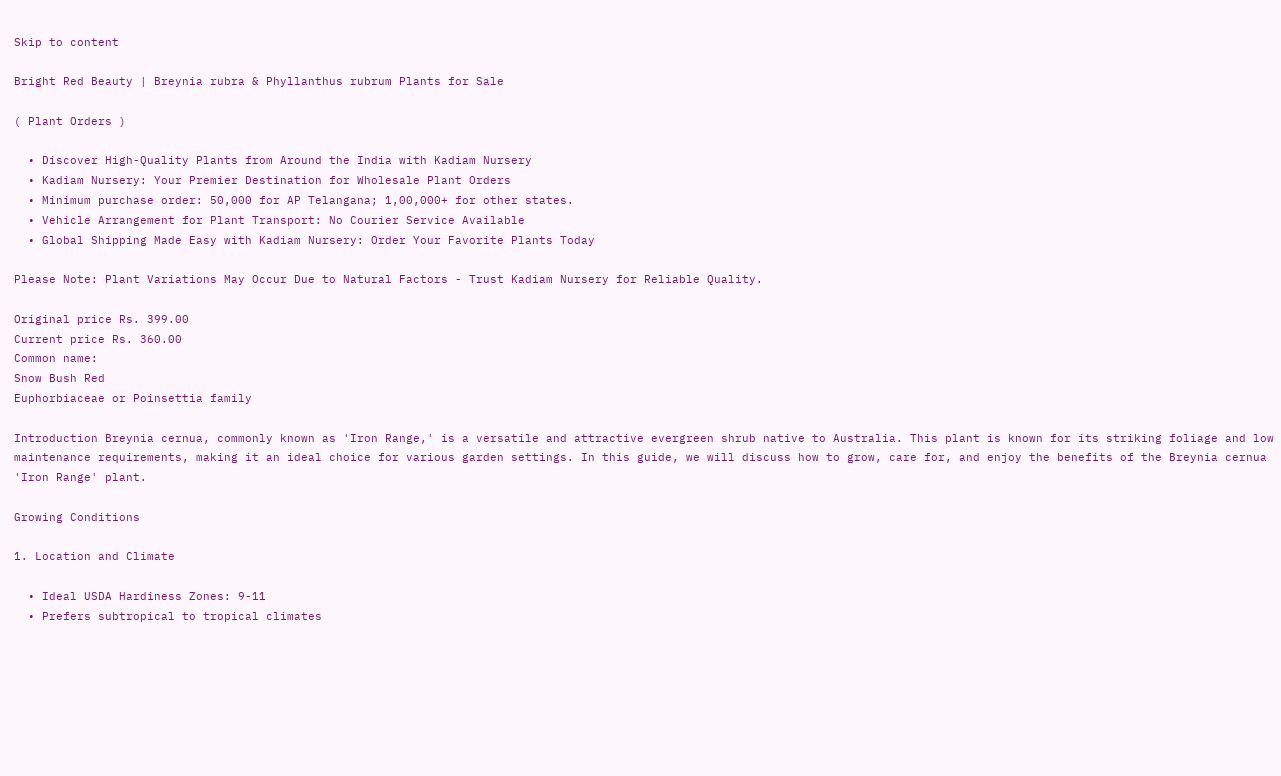Skip to content

Bright Red Beauty | Breynia rubra & Phyllanthus rubrum Plants for Sale

( Plant Orders )

  • Discover High-Quality Plants from Around the India with Kadiam Nursery
  • Kadiam Nursery: Your Premier Destination for Wholesale Plant Orders
  • Minimum purchase order: 50,000 for AP Telangana; 1,00,000+ for other states.
  • Vehicle Arrangement for Plant Transport: No Courier Service Available
  • Global Shipping Made Easy with Kadiam Nursery: Order Your Favorite Plants Today

Please Note: Plant Variations May Occur Due to Natural Factors - Trust Kadiam Nursery for Reliable Quality.

Original price Rs. 399.00
Current price Rs. 360.00
Common name:
Snow Bush Red
Euphorbiaceae or Poinsettia family

Introduction Breynia cernua, commonly known as 'Iron Range,' is a versatile and attractive evergreen shrub native to Australia. This plant is known for its striking foliage and low maintenance requirements, making it an ideal choice for various garden settings. In this guide, we will discuss how to grow, care for, and enjoy the benefits of the Breynia cernua 'Iron Range' plant.

Growing Conditions

1. Location and Climate

  • Ideal USDA Hardiness Zones: 9-11
  • Prefers subtropical to tropical climates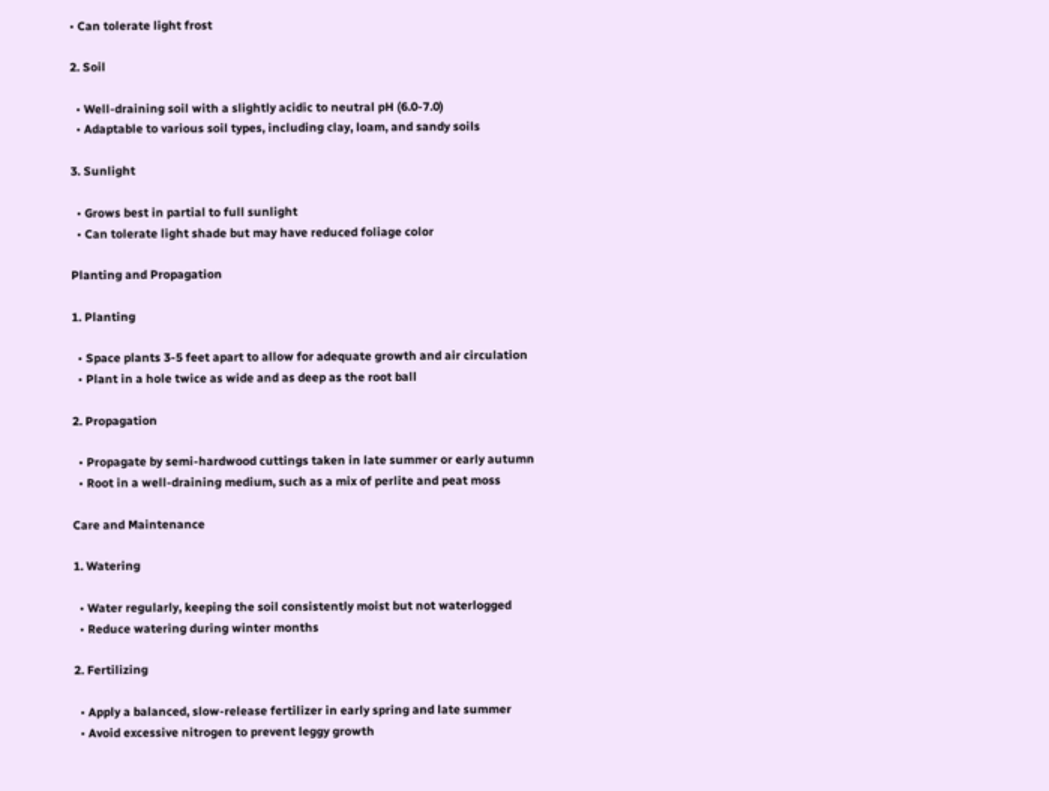• Can tolerate light frost

2. Soil

  • Well-draining soil with a slightly acidic to neutral pH (6.0-7.0)
  • Adaptable to various soil types, including clay, loam, and sandy soils

3. Sunlight

  • Grows best in partial to full sunlight
  • Can tolerate light shade but may have reduced foliage color

Planting and Propagation

1. Planting

  • Space plants 3-5 feet apart to allow for adequate growth and air circulation
  • Plant in a hole twice as wide and as deep as the root ball

2. Propagation

  • Propagate by semi-hardwood cuttings taken in late summer or early autumn
  • Root in a well-draining medium, such as a mix of perlite and peat moss

Care and Maintenance

1. Watering

  • Water regularly, keeping the soil consistently moist but not waterlogged
  • Reduce watering during winter months

2. Fertilizing

  • Apply a balanced, slow-release fertilizer in early spring and late summer
  • Avoid excessive nitrogen to prevent leggy growth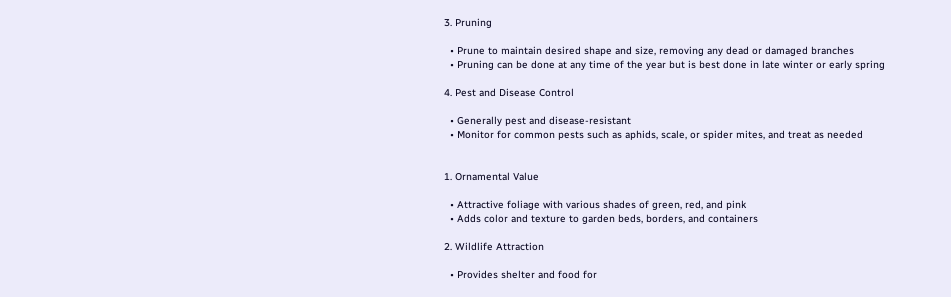3. Pruning

  • Prune to maintain desired shape and size, removing any dead or damaged branches
  • Pruning can be done at any time of the year but is best done in late winter or early spring

4. Pest and Disease Control

  • Generally pest and disease-resistant
  • Monitor for common pests such as aphids, scale, or spider mites, and treat as needed


1. Ornamental Value

  • Attractive foliage with various shades of green, red, and pink
  • Adds color and texture to garden beds, borders, and containers

2. Wildlife Attraction

  • Provides shelter and food for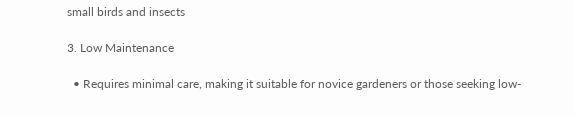small birds and insects

3. Low Maintenance

  • Requires minimal care, making it suitable for novice gardeners or those seeking low-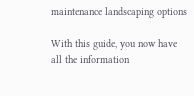maintenance landscaping options

With this guide, you now have all the information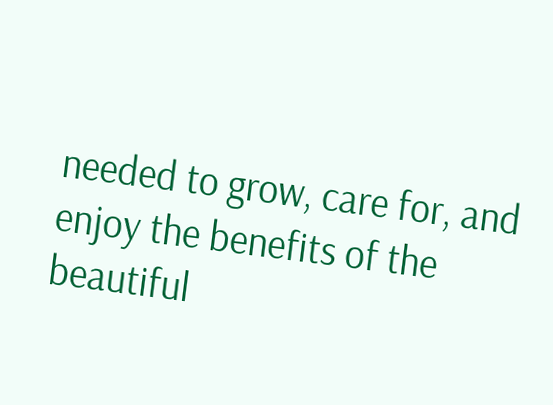needed to grow, care for, and enjoy the benefits of the beautiful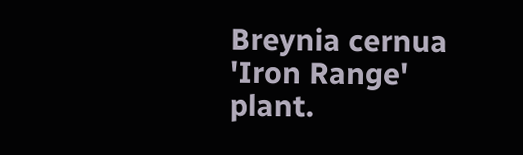Breynia cernua 'Iron Range' plant.